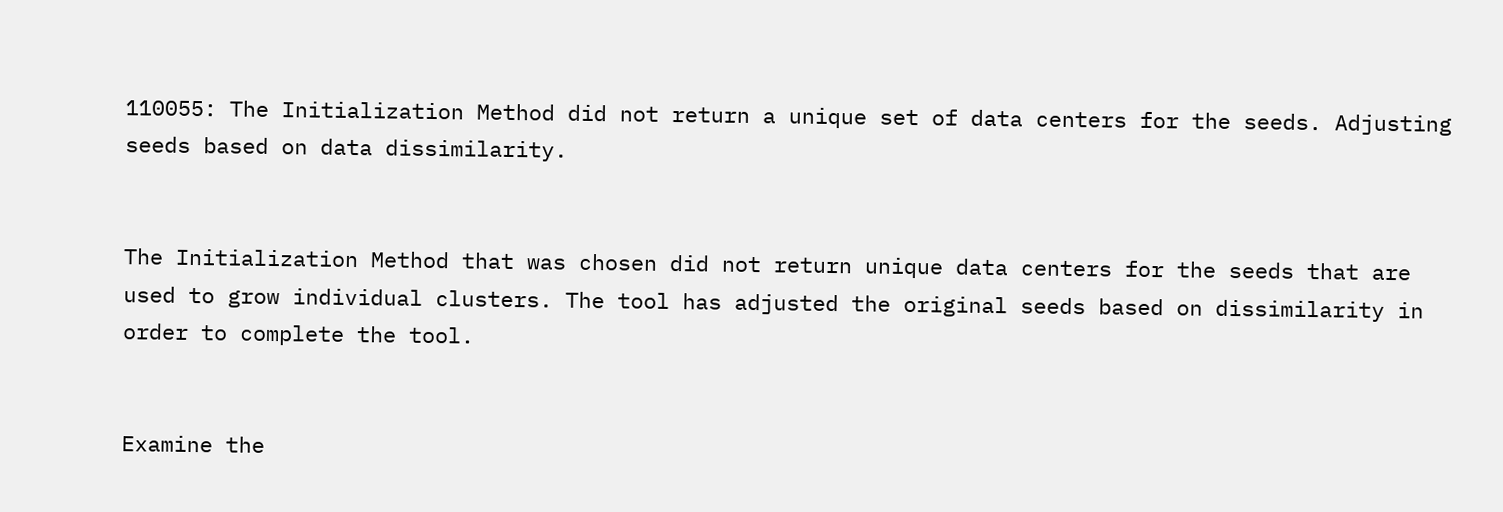110055: The Initialization Method did not return a unique set of data centers for the seeds. Adjusting seeds based on data dissimilarity.


The Initialization Method that was chosen did not return unique data centers for the seeds that are used to grow individual clusters. The tool has adjusted the original seeds based on dissimilarity in order to complete the tool.


Examine the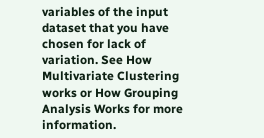variables of the input dataset that you have chosen for lack of variation. See How Multivariate Clustering works or How Grouping Analysis Works for more information.